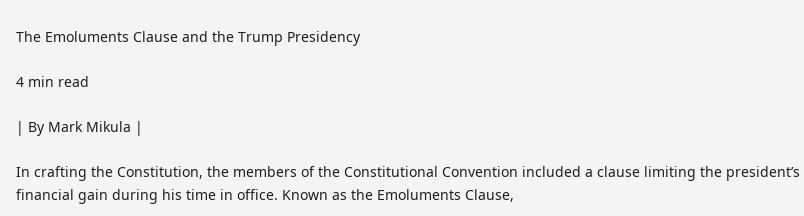The Emoluments Clause and the Trump Presidency

4 min read

| By Mark Mikula |

In crafting the Constitution, the members of the Constitutional Convention included a clause limiting the president’s financial gain during his time in office. Known as the Emoluments Clause,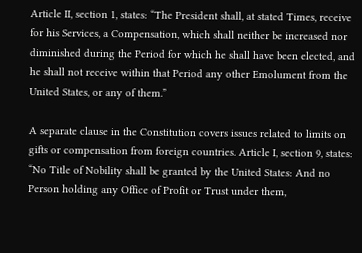Article II, section 1, states: “The President shall, at stated Times, receive for his Services, a Compensation, which shall neither be increased nor diminished during the Period for which he shall have been elected, and he shall not receive within that Period any other Emolument from the United States, or any of them.”

A separate clause in the Constitution covers issues related to limits on gifts or compensation from foreign countries. Article I, section 9, states: “No Title of Nobility shall be granted by the United States: And no Person holding any Office of Profit or Trust under them,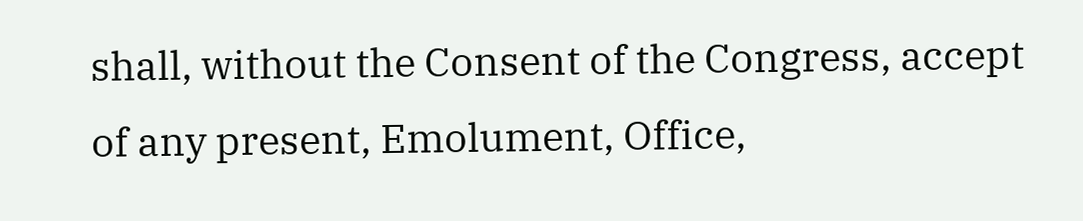shall, without the Consent of the Congress, accept of any present, Emolument, Office,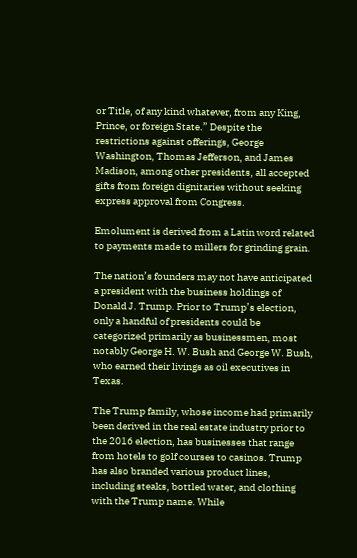or Title, of any kind whatever, from any King, Prince, or foreign State.” Despite the restrictions against offerings, George Washington, Thomas Jefferson, and James Madison, among other presidents, all accepted gifts from foreign dignitaries without seeking express approval from Congress.

Emolument is derived from a Latin word related to payments made to millers for grinding grain.

The nation’s founders may not have anticipated a president with the business holdings of Donald J. Trump. Prior to Trump’s election, only a handful of presidents could be categorized primarily as businessmen, most notably George H. W. Bush and George W. Bush, who earned their livings as oil executives in Texas.

The Trump family, whose income had primarily been derived in the real estate industry prior to the 2016 election, has businesses that range from hotels to golf courses to casinos. Trump has also branded various product lines, including steaks, bottled water, and clothing with the Trump name. While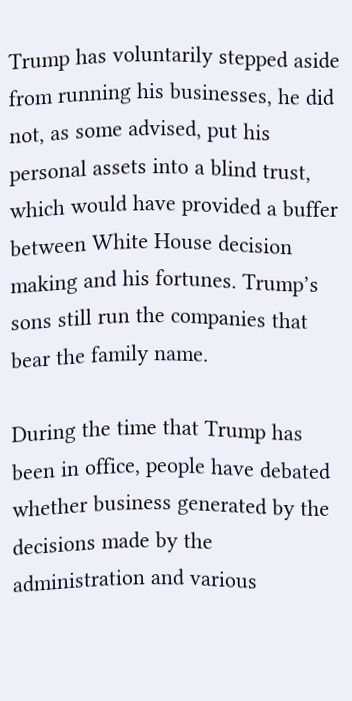Trump has voluntarily stepped aside from running his businesses, he did not, as some advised, put his personal assets into a blind trust, which would have provided a buffer between White House decision making and his fortunes. Trump’s sons still run the companies that bear the family name.

During the time that Trump has been in office, people have debated whether business generated by the decisions made by the administration and various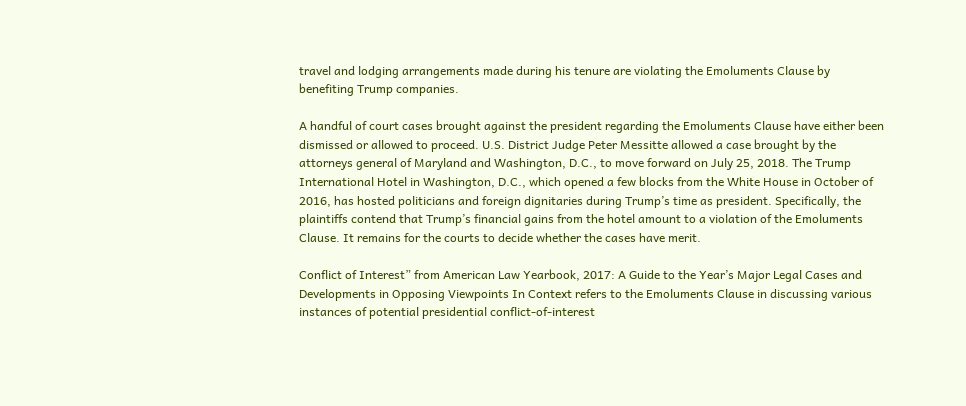travel and lodging arrangements made during his tenure are violating the Emoluments Clause by benefiting Trump companies.

A handful of court cases brought against the president regarding the Emoluments Clause have either been dismissed or allowed to proceed. U.S. District Judge Peter Messitte allowed a case brought by the attorneys general of Maryland and Washington, D.C., to move forward on July 25, 2018. The Trump International Hotel in Washington, D.C., which opened a few blocks from the White House in October of 2016, has hosted politicians and foreign dignitaries during Trump’s time as president. Specifically, the plaintiffs contend that Trump’s financial gains from the hotel amount to a violation of the Emoluments Clause. It remains for the courts to decide whether the cases have merit.

Conflict of Interest” from American Law Yearbook, 2017: A Guide to the Year’s Major Legal Cases and Developments in Opposing Viewpoints In Context refers to the Emoluments Clause in discussing various instances of potential presidential conflict-of-interest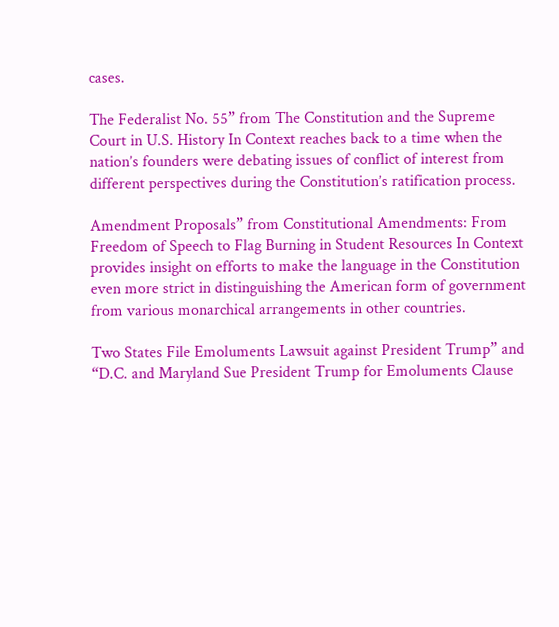cases.

The Federalist No. 55” from The Constitution and the Supreme Court in U.S. History In Context reaches back to a time when the nation’s founders were debating issues of conflict of interest from different perspectives during the Constitution’s ratification process.

Amendment Proposals” from Constitutional Amendments: From Freedom of Speech to Flag Burning in Student Resources In Context provides insight on efforts to make the language in the Constitution even more strict in distinguishing the American form of government from various monarchical arrangements in other countries.

Two States File Emoluments Lawsuit against President Trump” and “D.C. and Maryland Sue President Trump for Emoluments Clause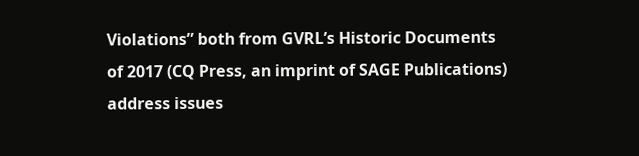Violations” both from GVRL’s Historic Documents of 2017 (CQ Press, an imprint of SAGE Publications) address issues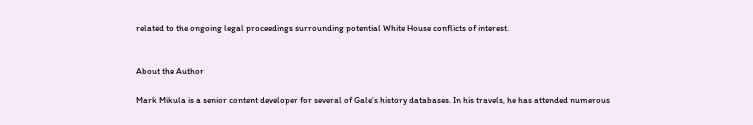related to the ongoing legal proceedings surrounding potential White House conflicts of interest.


About the Author

Mark Mikula is a senior content developer for several of Gale’s history databases. In his travels, he has attended numerous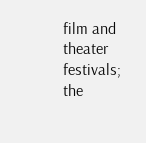film and theater festivals; the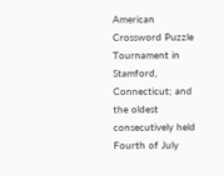American Crossword Puzzle Tournament in Stamford, Connecticut; and the oldest consecutively held Fourth of July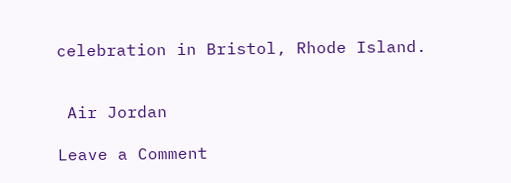celebration in Bristol, Rhode Island.


 Air Jordan

Leave a Comment